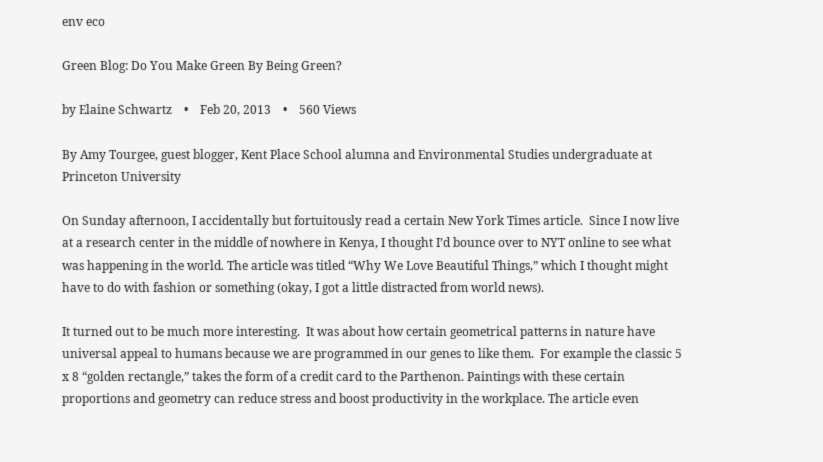env eco

Green Blog: Do You Make Green By Being Green?

by Elaine Schwartz    •    Feb 20, 2013    •    560 Views

By Amy Tourgee, guest blogger, Kent Place School alumna and Environmental Studies undergraduate at Princeton University

On Sunday afternoon, I accidentally but fortuitously read a certain New York Times article.  Since I now live at a research center in the middle of nowhere in Kenya, I thought I’d bounce over to NYT online to see what was happening in the world. The article was titled “Why We Love Beautiful Things,” which I thought might have to do with fashion or something (okay, I got a little distracted from world news).

It turned out to be much more interesting.  It was about how certain geometrical patterns in nature have universal appeal to humans because we are programmed in our genes to like them.  For example the classic 5 x 8 “golden rectangle,” takes the form of a credit card to the Parthenon. Paintings with these certain proportions and geometry can reduce stress and boost productivity in the workplace. The article even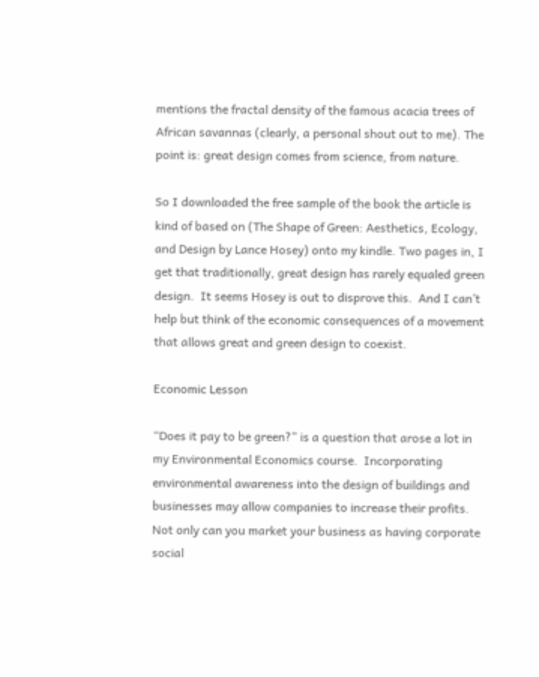mentions the fractal density of the famous acacia trees of African savannas (clearly, a personal shout out to me). The point is: great design comes from science, from nature.

So I downloaded the free sample of the book the article is kind of based on (The Shape of Green: Aesthetics, Ecology, and Design by Lance Hosey) onto my kindle. Two pages in, I get that traditionally, great design has rarely equaled green design.  It seems Hosey is out to disprove this.  And I can’t help but think of the economic consequences of a movement that allows great and green design to coexist.

Economic Lesson

“Does it pay to be green?” is a question that arose a lot in my Environmental Economics course.  Incorporating environmental awareness into the design of buildings and businesses may allow companies to increase their profits.  Not only can you market your business as having corporate social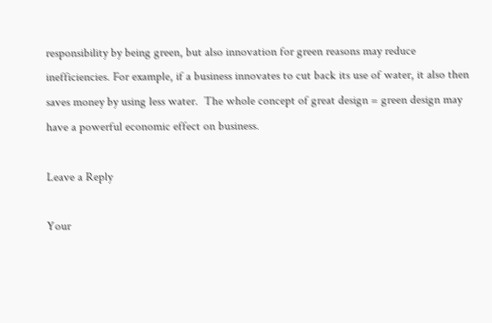responsibility by being green, but also innovation for green reasons may reduce inefficiencies. For example, if a business innovates to cut back its use of water, it also then saves money by using less water.  The whole concept of great design = green design may have a powerful economic effect on business.

Leave a Reply

Your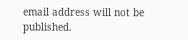email address will not be published.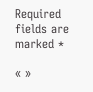Required fields are marked *

« »